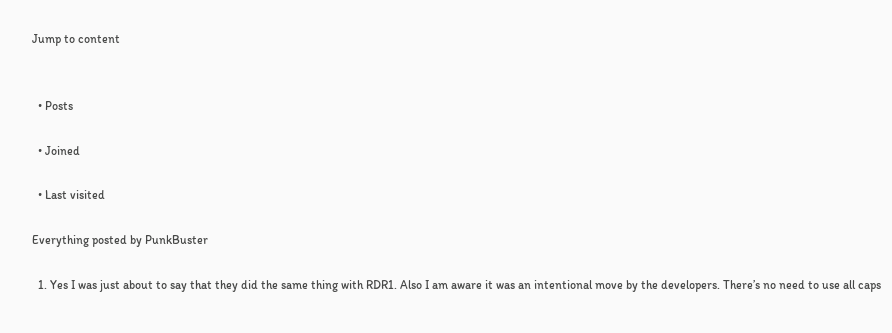Jump to content


  • Posts

  • Joined

  • Last visited

Everything posted by PunkBuster

  1. Yes I was just about to say that they did the same thing with RDR1. Also I am aware it was an intentional move by the developers. There’s no need to use all caps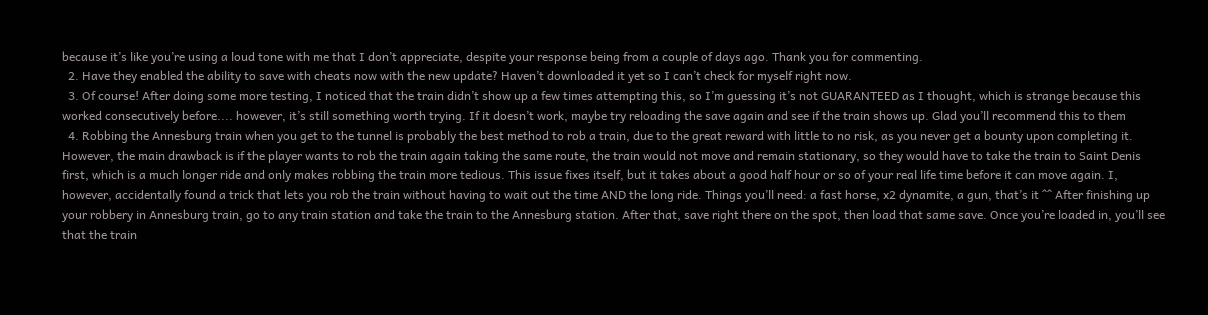because it’s like you’re using a loud tone with me that I don’t appreciate, despite your response being from a couple of days ago. Thank you for commenting.
  2. Have they enabled the ability to save with cheats now with the new update? Haven’t downloaded it yet so I can’t check for myself right now.
  3. Of course! After doing some more testing, I noticed that the train didn’t show up a few times attempting this, so I’m guessing it’s not GUARANTEED as I thought, which is strange because this worked consecutively before.... however, it’s still something worth trying. If it doesn’t work, maybe try reloading the save again and see if the train shows up. Glad you’ll recommend this to them
  4. Robbing the Annesburg train when you get to the tunnel is probably the best method to rob a train, due to the great reward with little to no risk, as you never get a bounty upon completing it. However, the main drawback is if the player wants to rob the train again taking the same route, the train would not move and remain stationary, so they would have to take the train to Saint Denis first, which is a much longer ride and only makes robbing the train more tedious. This issue fixes itself, but it takes about a good half hour or so of your real life time before it can move again. I, however, accidentally found a trick that lets you rob the train without having to wait out the time AND the long ride. Things you’ll need: a fast horse, x2 dynamite, a gun, that’s it ^^ After finishing up your robbery in Annesburg train, go to any train station and take the train to the Annesburg station. After that, save right there on the spot, then load that same save. Once you’re loaded in, you’ll see that the train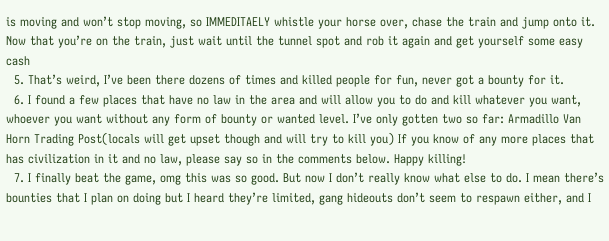is moving and won’t stop moving, so IMMEDITAELY whistle your horse over, chase the train and jump onto it. Now that you’re on the train, just wait until the tunnel spot and rob it again and get yourself some easy cash
  5. That’s weird, I’ve been there dozens of times and killed people for fun, never got a bounty for it.
  6. I found a few places that have no law in the area and will allow you to do and kill whatever you want, whoever you want without any form of bounty or wanted level. I’ve only gotten two so far: Armadillo Van Horn Trading Post(locals will get upset though and will try to kill you) If you know of any more places that has civilization in it and no law, please say so in the comments below. Happy killing!
  7. I finally beat the game, omg this was so good. But now I don’t really know what else to do. I mean there’s bounties that I plan on doing but I heard they’re limited, gang hideouts don’t seem to respawn either, and I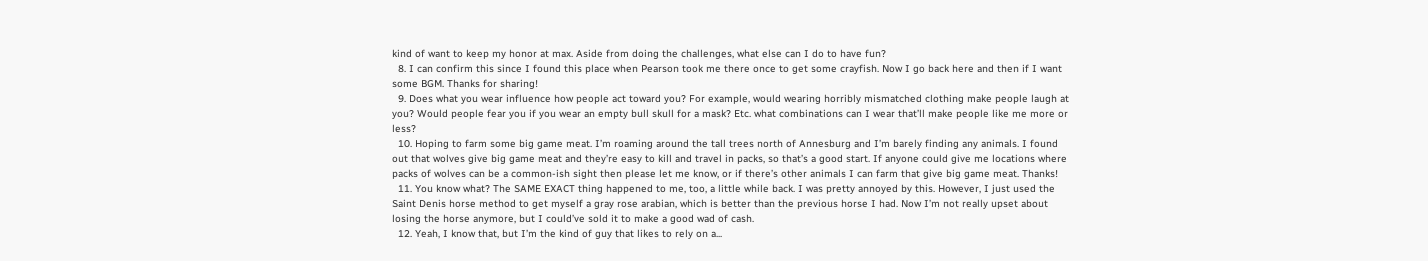kind of want to keep my honor at max. Aside from doing the challenges, what else can I do to have fun?
  8. I can confirm this since I found this place when Pearson took me there once to get some crayfish. Now I go back here and then if I want some BGM. Thanks for sharing!
  9. Does what you wear influence how people act toward you? For example, would wearing horribly mismatched clothing make people laugh at you? Would people fear you if you wear an empty bull skull for a mask? Etc. what combinations can I wear that’ll make people like me more or less?
  10. Hoping to farm some big game meat. I’m roaming around the tall trees north of Annesburg and I’m barely finding any animals. I found out that wolves give big game meat and they’re easy to kill and travel in packs, so that’s a good start. If anyone could give me locations where packs of wolves can be a common-ish sight then please let me know, or if there’s other animals I can farm that give big game meat. Thanks!
  11. You know what? The SAME EXACT thing happened to me, too, a little while back. I was pretty annoyed by this. However, I just used the Saint Denis horse method to get myself a gray rose arabian, which is better than the previous horse I had. Now I’m not really upset about losing the horse anymore, but I could’ve sold it to make a good wad of cash.
  12. Yeah, I know that, but I’m the kind of guy that likes to rely on a...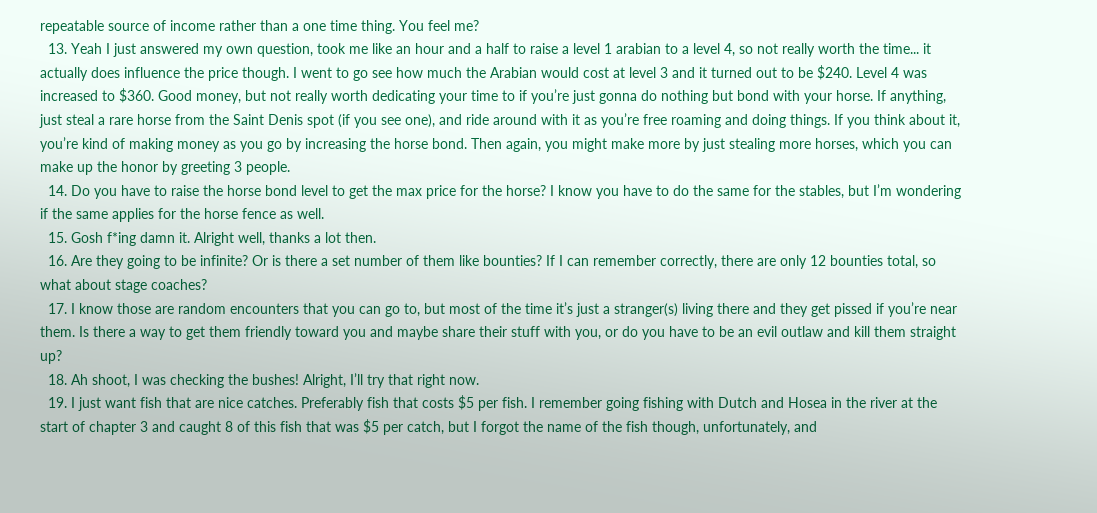repeatable source of income rather than a one time thing. You feel me?
  13. Yeah I just answered my own question, took me like an hour and a half to raise a level 1 arabian to a level 4, so not really worth the time... it actually does influence the price though. I went to go see how much the Arabian would cost at level 3 and it turned out to be $240. Level 4 was increased to $360. Good money, but not really worth dedicating your time to if you’re just gonna do nothing but bond with your horse. If anything, just steal a rare horse from the Saint Denis spot (if you see one), and ride around with it as you’re free roaming and doing things. If you think about it, you’re kind of making money as you go by increasing the horse bond. Then again, you might make more by just stealing more horses, which you can make up the honor by greeting 3 people.
  14. Do you have to raise the horse bond level to get the max price for the horse? I know you have to do the same for the stables, but I’m wondering if the same applies for the horse fence as well.
  15. Gosh f*ing damn it. Alright well, thanks a lot then.
  16. Are they going to be infinite? Or is there a set number of them like bounties? If I can remember correctly, there are only 12 bounties total, so what about stage coaches?
  17. I know those are random encounters that you can go to, but most of the time it’s just a stranger(s) living there and they get pissed if you’re near them. Is there a way to get them friendly toward you and maybe share their stuff with you, or do you have to be an evil outlaw and kill them straight up?
  18. Ah shoot, I was checking the bushes! Alright, I’ll try that right now.
  19. I just want fish that are nice catches. Preferably fish that costs $5 per fish. I remember going fishing with Dutch and Hosea in the river at the start of chapter 3 and caught 8 of this fish that was $5 per catch, but I forgot the name of the fish though, unfortunately, and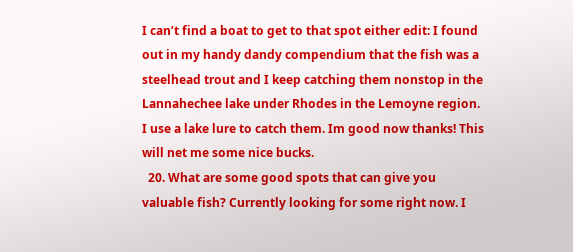I can’t find a boat to get to that spot either edit: I found out in my handy dandy compendium that the fish was a steelhead trout and I keep catching them nonstop in the Lannahechee lake under Rhodes in the Lemoyne region. I use a lake lure to catch them. Im good now thanks! This will net me some nice bucks.
  20. What are some good spots that can give you valuable fish? Currently looking for some right now. I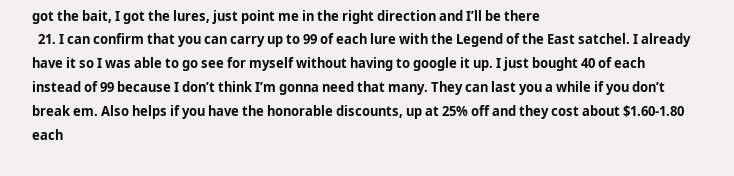got the bait, I got the lures, just point me in the right direction and I’ll be there
  21. I can confirm that you can carry up to 99 of each lure with the Legend of the East satchel. I already have it so I was able to go see for myself without having to google it up. I just bought 40 of each instead of 99 because I don’t think I’m gonna need that many. They can last you a while if you don’t break em. Also helps if you have the honorable discounts, up at 25% off and they cost about $1.60-1.80 each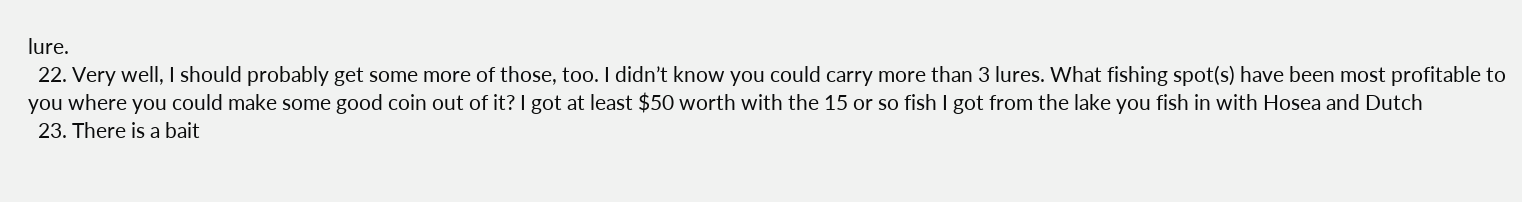lure.
  22. Very well, I should probably get some more of those, too. I didn’t know you could carry more than 3 lures. What fishing spot(s) have been most profitable to you where you could make some good coin out of it? I got at least $50 worth with the 15 or so fish I got from the lake you fish in with Hosea and Dutch
  23. There is a bait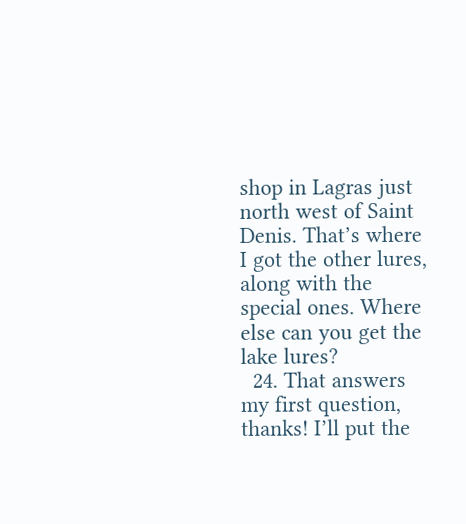shop in Lagras just north west of Saint Denis. That’s where I got the other lures, along with the special ones. Where else can you get the lake lures?
  24. That answers my first question, thanks! I’ll put the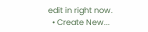edit in right now.
  • Create New...